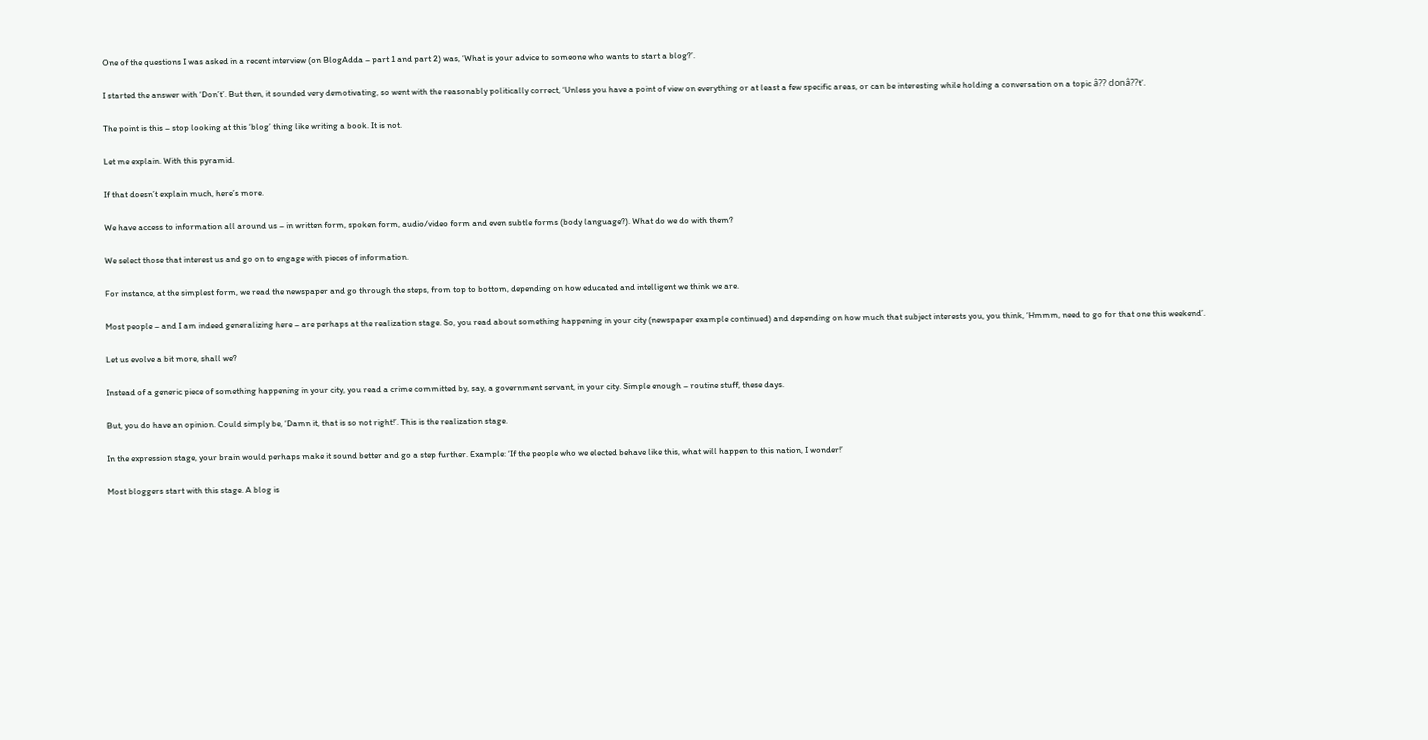One of the questions I was asked in a recent interview (on BlogAdda – part 1 and part 2) was, ‘What is your advice to someone who wants to start a blog?’.

I started the answer with ‘Don’t’. But then, it sounded very demotivating, so went with the reasonably politically correct, ‘Unless you have a point of view on everything or at least a few specific areas, or can be interesting while holding a conversation on a topic â?? donâ??t’.

The point is this – stop looking at this ‘blog’ thing like writing a book. It is not.

Let me explain. With this pyramid.

If that doesn’t explain much, here’s more.

We have access to information all around us – in written form, spoken form, audio/video form and even subtle forms (body language?). What do we do with them?

We select those that interest us and go on to engage with pieces of information.

For instance, at the simplest form, we read the newspaper and go through the steps, from top to bottom, depending on how educated and intelligent we think we are.

Most people – and I am indeed generalizing here – are perhaps at the realization stage. So, you read about something happening in your city (newspaper example continued) and depending on how much that subject interests you, you think, ‘Hmmm, need to go for that one this weekend’.

Let us evolve a bit more, shall we?

Instead of a generic piece of something happening in your city, you read a crime committed by, say, a government servant, in your city. Simple enough – routine stuff, these days.

But, you do have an opinion. Could simply be, ‘Damn it, that is so not right!’. This is the realization stage.

In the expression stage, your brain would perhaps make it sound better and go a step further. Example: ‘If the people who we elected behave like this, what will happen to this nation, I wonder!’

Most bloggers start with this stage. A blog is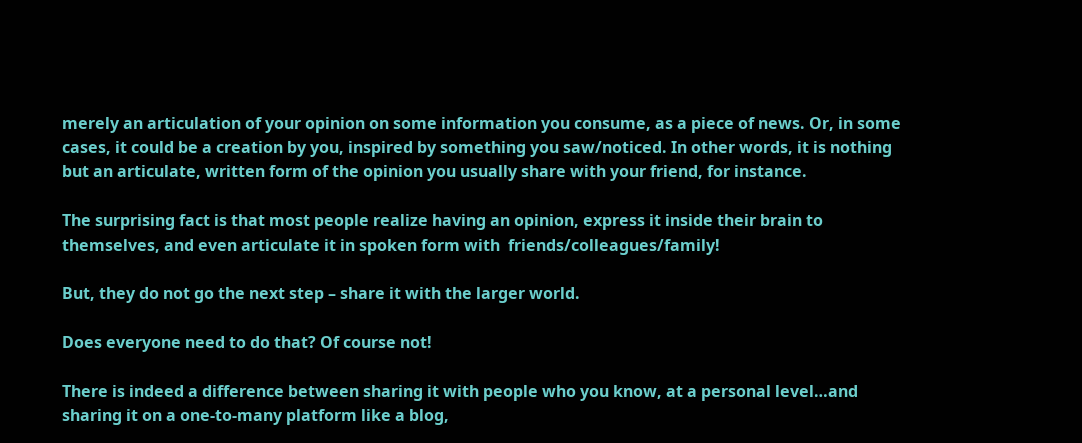merely an articulation of your opinion on some information you consume, as a piece of news. Or, in some cases, it could be a creation by you, inspired by something you saw/noticed. In other words, it is nothing but an articulate, written form of the opinion you usually share with your friend, for instance.

The surprising fact is that most people realize having an opinion, express it inside their brain to themselves, and even articulate it in spoken form with  friends/colleagues/family!

But, they do not go the next step – share it with the larger world.

Does everyone need to do that? Of course not!

There is indeed a difference between sharing it with people who you know, at a personal level…and sharing it on a one-to-many platform like a blog,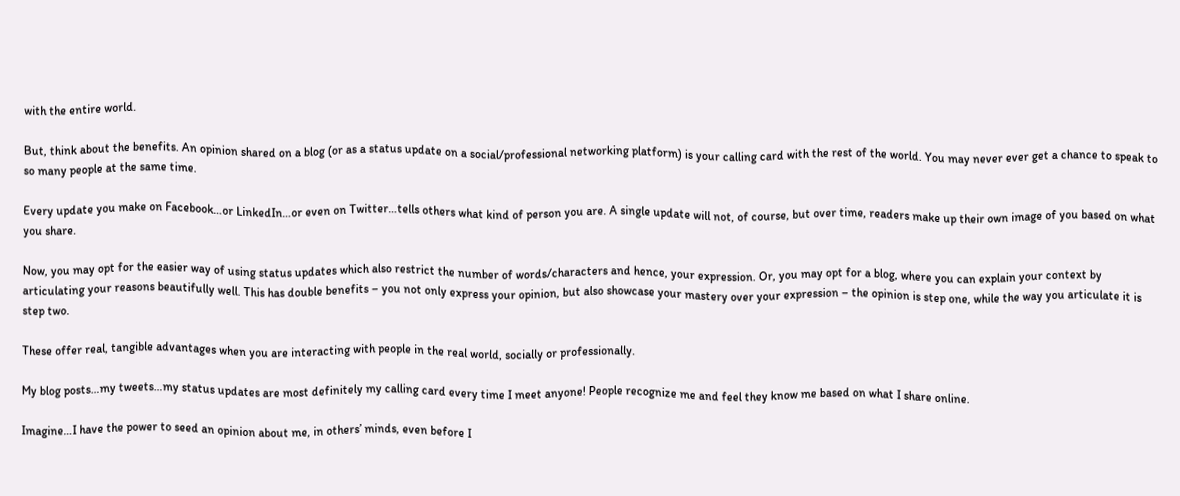with the entire world.

But, think about the benefits. An opinion shared on a blog (or as a status update on a social/professional networking platform) is your calling card with the rest of the world. You may never ever get a chance to speak to so many people at the same time.

Every update you make on Facebook…or LinkedIn…or even on Twitter…tells others what kind of person you are. A single update will not, of course, but over time, readers make up their own image of you based on what you share.

Now, you may opt for the easier way of using status updates which also restrict the number of words/characters and hence, your expression. Or, you may opt for a blog, where you can explain your context by articulating your reasons beautifully well. This has double benefits – you not only express your opinion, but also showcase your mastery over your expression – the opinion is step one, while the way you articulate it is step two.

These offer real, tangible advantages when you are interacting with people in the real world, socially or professionally.

My blog posts…my tweets…my status updates are most definitely my calling card every time I meet anyone! People recognize me and feel they know me based on what I share online.

Imagine…I have the power to seed an opinion about me, in others’ minds, even before I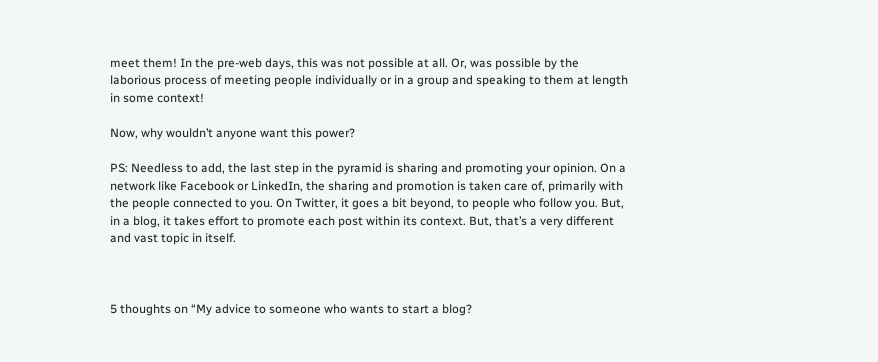meet them! In the pre-web days, this was not possible at all. Or, was possible by the laborious process of meeting people individually or in a group and speaking to them at length in some context!

Now, why wouldn’t anyone want this power?

PS: Needless to add, the last step in the pyramid is sharing and promoting your opinion. On a network like Facebook or LinkedIn, the sharing and promotion is taken care of, primarily with the people connected to you. On Twitter, it goes a bit beyond, to people who follow you. But, in a blog, it takes effort to promote each post within its context. But, that’s a very different and vast topic in itself.



5 thoughts on “My advice to someone who wants to start a blog?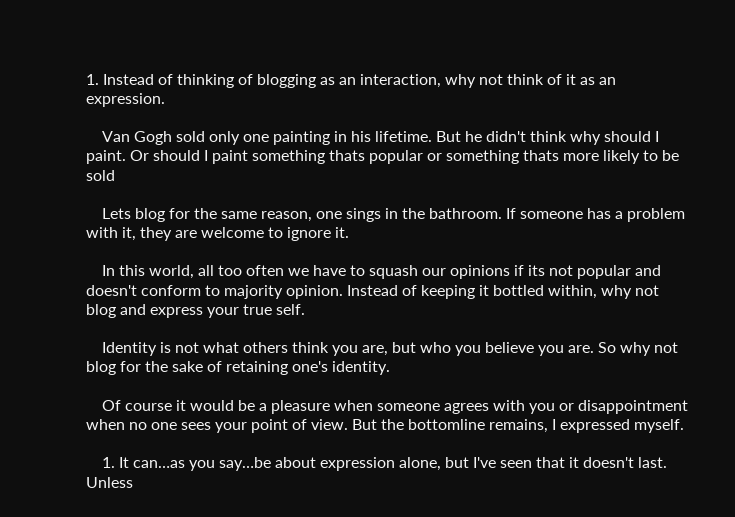1. Instead of thinking of blogging as an interaction, why not think of it as an expression.

    Van Gogh sold only one painting in his lifetime. But he didn't think why should I paint. Or should I paint something thats popular or something thats more likely to be sold

    Lets blog for the same reason, one sings in the bathroom. If someone has a problem with it, they are welcome to ignore it.

    In this world, all too often we have to squash our opinions if its not popular and doesn't conform to majority opinion. Instead of keeping it bottled within, why not blog and express your true self.

    Identity is not what others think you are, but who you believe you are. So why not blog for the sake of retaining one's identity.

    Of course it would be a pleasure when someone agrees with you or disappointment when no one sees your point of view. But the bottomline remains, I expressed myself.

    1. It can…as you say…be about expression alone, but I've seen that it doesn't last. Unless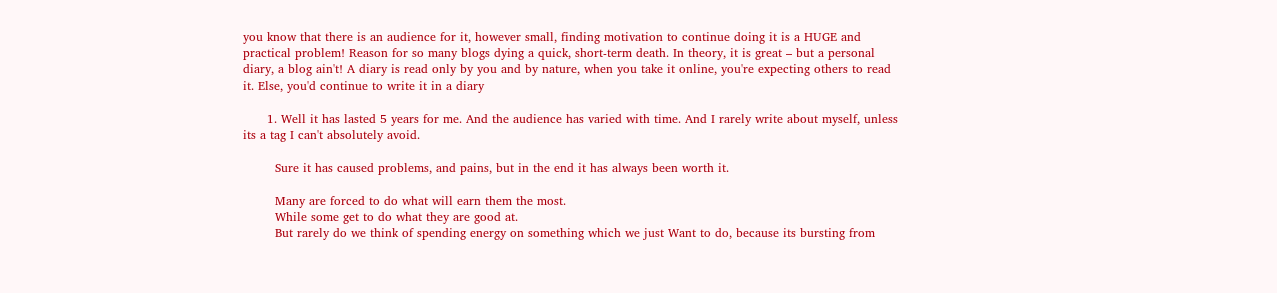you know that there is an audience for it, however small, finding motivation to continue doing it is a HUGE and practical problem! Reason for so many blogs dying a quick, short-term death. In theory, it is great – but a personal diary, a blog ain't! A diary is read only by you and by nature, when you take it online, you're expecting others to read it. Else, you'd continue to write it in a diary

      1. Well it has lasted 5 years for me. And the audience has varied with time. And I rarely write about myself, unless its a tag I can't absolutely avoid.

        Sure it has caused problems, and pains, but in the end it has always been worth it.

        Many are forced to do what will earn them the most.
        While some get to do what they are good at.
        But rarely do we think of spending energy on something which we just Want to do, because its bursting from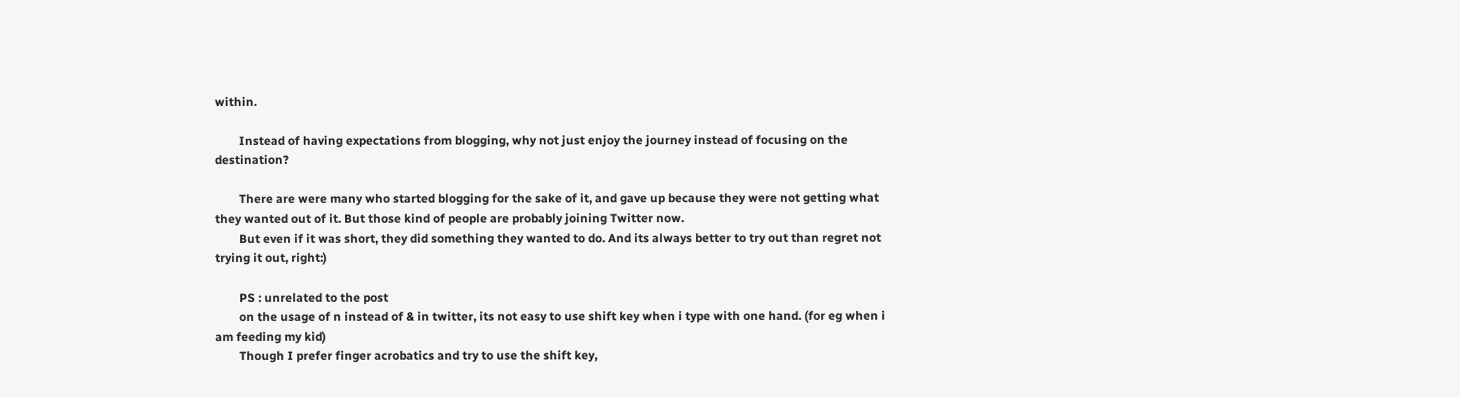within.

        Instead of having expectations from blogging, why not just enjoy the journey instead of focusing on the destination?

        There are were many who started blogging for the sake of it, and gave up because they were not getting what they wanted out of it. But those kind of people are probably joining Twitter now.
        But even if it was short, they did something they wanted to do. And its always better to try out than regret not trying it out, right:)

        PS : unrelated to the post
        on the usage of n instead of & in twitter, its not easy to use shift key when i type with one hand. (for eg when i am feeding my kid)
        Though I prefer finger acrobatics and try to use the shift key,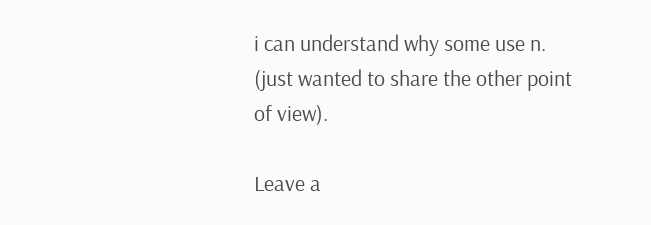i can understand why some use n. (just wanted to share the other point of view).

Leave a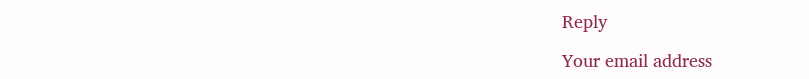Reply

Your email address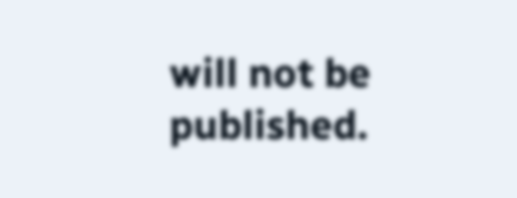will not be published.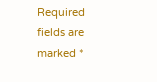Required fields are marked *